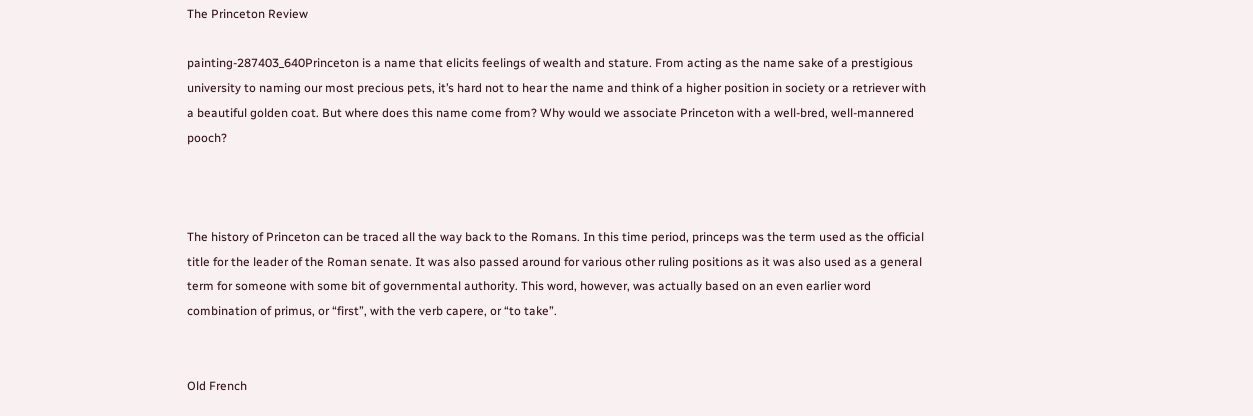The Princeton Review

painting-287403_640Princeton is a name that elicits feelings of wealth and stature. From acting as the name sake of a prestigious university to naming our most precious pets, it’s hard not to hear the name and think of a higher position in society or a retriever with a beautiful golden coat. But where does this name come from? Why would we associate Princeton with a well-bred, well-mannered pooch?



The history of Princeton can be traced all the way back to the Romans. In this time period, princeps was the term used as the official title for the leader of the Roman senate. It was also passed around for various other ruling positions as it was also used as a general term for someone with some bit of governmental authority. This word, however, was actually based on an even earlier word combination of primus, or “first”, with the verb capere, or “to take”.


Old French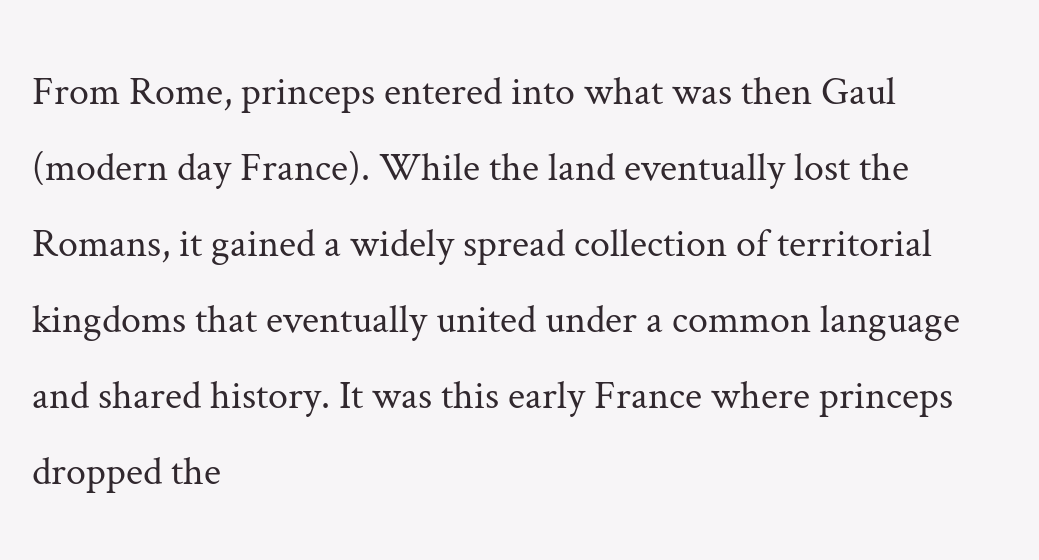From Rome, princeps entered into what was then Gaul (modern day France). While the land eventually lost the Romans, it gained a widely spread collection of territorial kingdoms that eventually united under a common language and shared history. It was this early France where princeps dropped the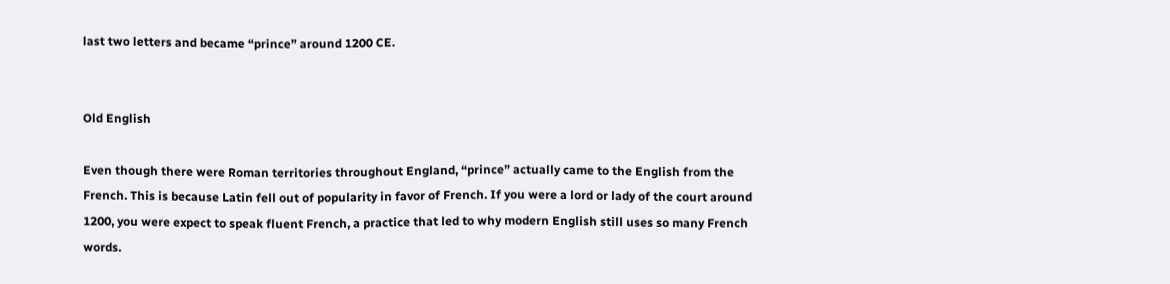last two letters and became “prince” around 1200 CE.


Old English

Even though there were Roman territories throughout England, “prince” actually came to the English from the French. This is because Latin fell out of popularity in favor of French. If you were a lord or lady of the court around 1200, you were expect to speak fluent French, a practice that led to why modern English still uses so many French words.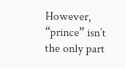However, “prince” isn’t the only part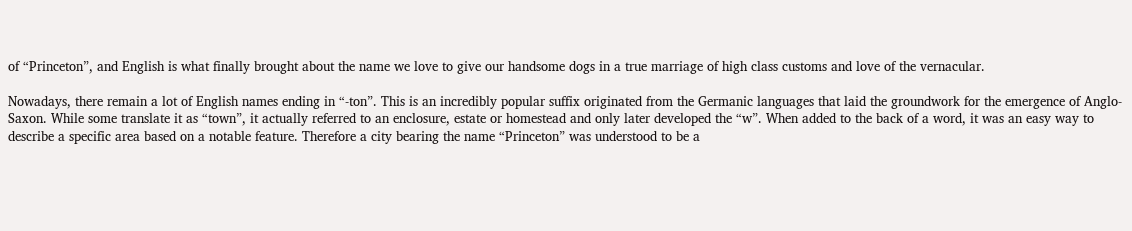of “Princeton”, and English is what finally brought about the name we love to give our handsome dogs in a true marriage of high class customs and love of the vernacular.

Nowadays, there remain a lot of English names ending in “-ton”. This is an incredibly popular suffix originated from the Germanic languages that laid the groundwork for the emergence of Anglo-Saxon. While some translate it as “town”, it actually referred to an enclosure, estate or homestead and only later developed the “w”. When added to the back of a word, it was an easy way to describe a specific area based on a notable feature. Therefore a city bearing the name “Princeton” was understood to be a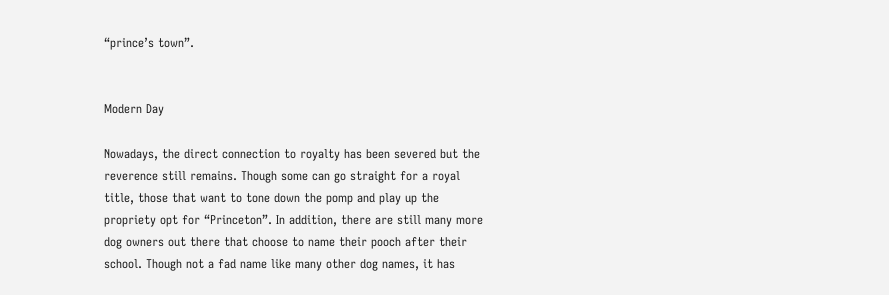“prince’s town”.


Modern Day

Nowadays, the direct connection to royalty has been severed but the reverence still remains. Though some can go straight for a royal title, those that want to tone down the pomp and play up the propriety opt for “Princeton”. In addition, there are still many more dog owners out there that choose to name their pooch after their school. Though not a fad name like many other dog names, it has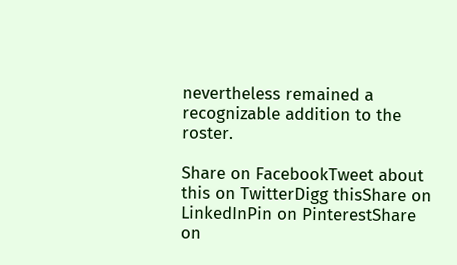nevertheless remained a recognizable addition to the roster.

Share on FacebookTweet about this on TwitterDigg thisShare on LinkedInPin on PinterestShare on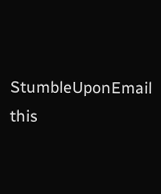StumbleUponEmail this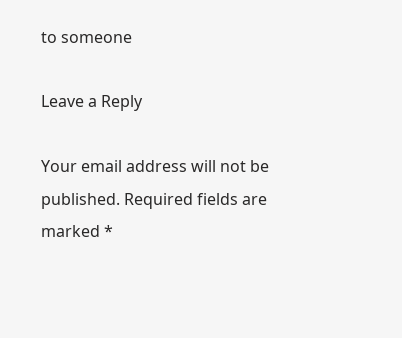to someone

Leave a Reply

Your email address will not be published. Required fields are marked *